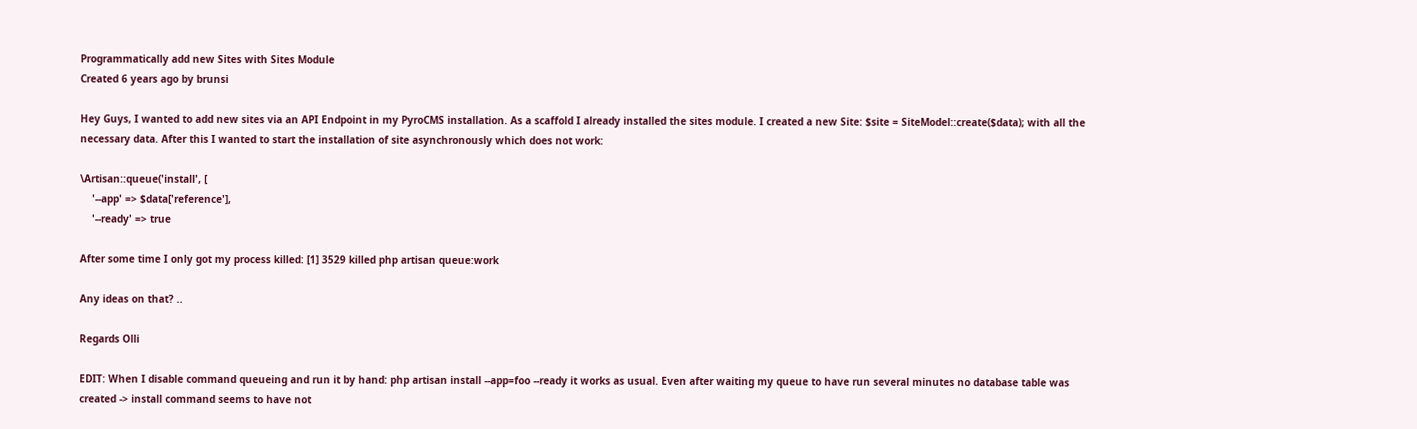Programmatically add new Sites with Sites Module
Created 6 years ago by brunsi

Hey Guys, I wanted to add new sites via an API Endpoint in my PyroCMS installation. As a scaffold I already installed the sites module. I created a new Site: $site = SiteModel::create($data); with all the necessary data. After this I wanted to start the installation of site asynchronously which does not work:

\Artisan::queue('install', [
    '--app' => $data['reference'],
    '--ready' => true

After some time I only got my process killed: [1] 3529 killed php artisan queue:work

Any ideas on that? ..

Regards Olli

EDIT: When I disable command queueing and run it by hand: php artisan install --app=foo --ready it works as usual. Even after waiting my queue to have run several minutes no database table was created -> install command seems to have not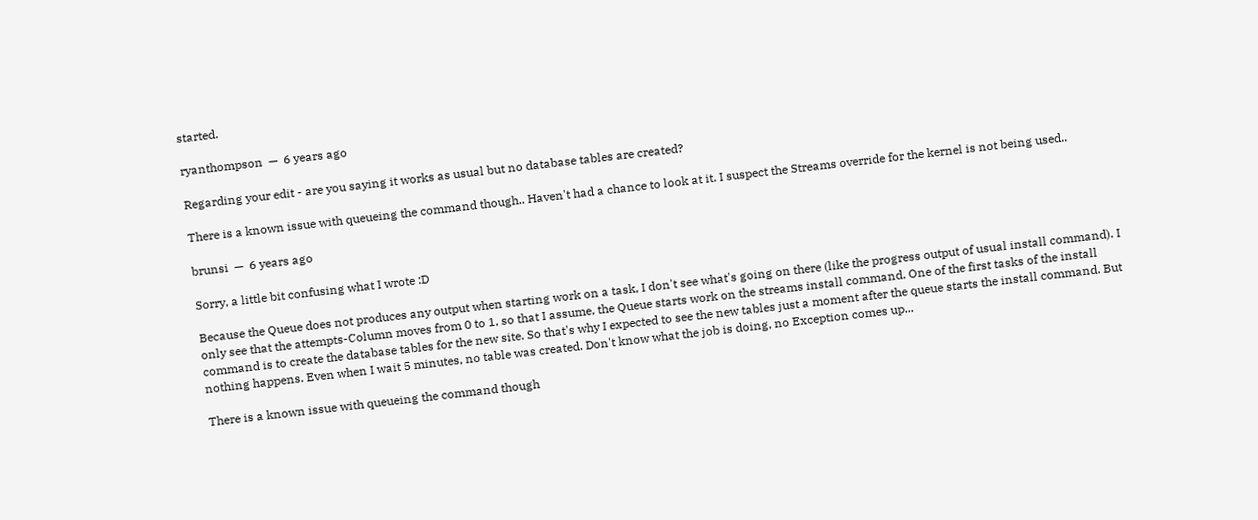started.

ryanthompson  —  6 years ago

Regarding your edit - are you saying it works as usual but no database tables are created?

There is a known issue with queueing the command though.. Haven't had a chance to look at it. I suspect the Streams override for the kernel is not being used..

brunsi  —  6 years ago

Sorry, a little bit confusing what I wrote :D

Because the Queue does not produces any output when starting work on a task, I don't see what's going on there (like the progress output of usual install command). I only see that the attempts-Column moves from 0 to 1, so that I assume, the Queue starts work on the streams install command. One of the first tasks of the install command is to create the database tables for the new site. So that's why I expected to see the new tables just a moment after the queue starts the install command. But nothing happens. Even when I wait 5 minutes, no table was created. Don't know what the job is doing, no Exception comes up...

There is a known issue with queueing the command though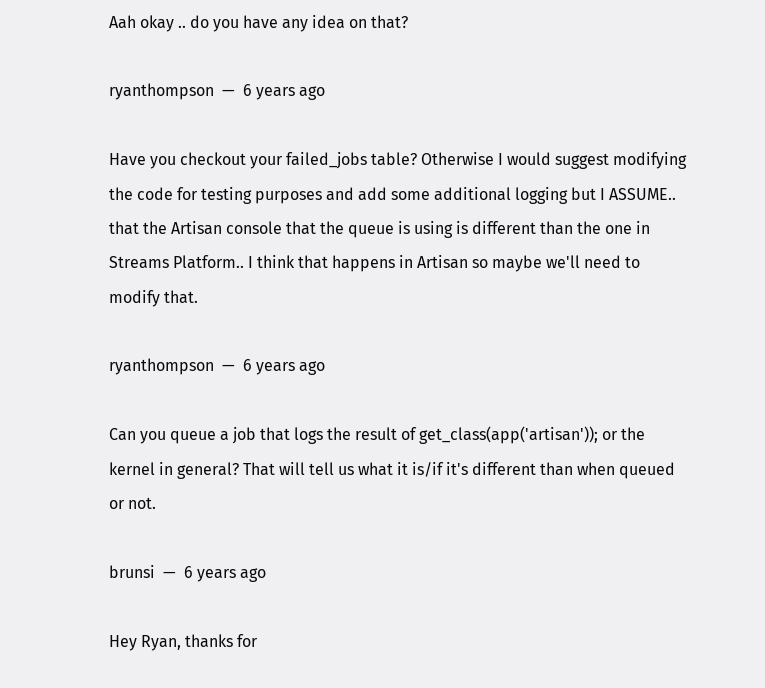Aah okay .. do you have any idea on that?

ryanthompson  —  6 years ago

Have you checkout your failed_jobs table? Otherwise I would suggest modifying the code for testing purposes and add some additional logging but I ASSUME.. that the Artisan console that the queue is using is different than the one in Streams Platform.. I think that happens in Artisan so maybe we'll need to modify that.

ryanthompson  —  6 years ago

Can you queue a job that logs the result of get_class(app('artisan')); or the kernel in general? That will tell us what it is/if it's different than when queued or not.

brunsi  —  6 years ago

Hey Ryan, thanks for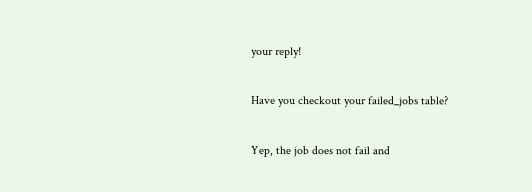your reply!

Have you checkout your failed_jobs table?

Yep, the job does not fail and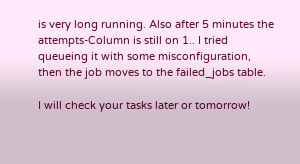is very long running. Also after 5 minutes the attempts-Column is still on 1.. I tried queueing it with some misconfiguration, then the job moves to the failed_jobs table.

I will check your tasks later or tomorrow!